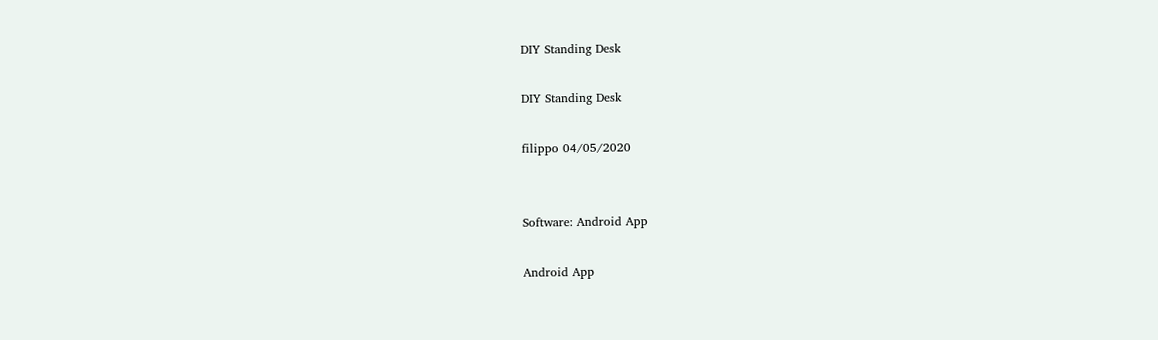DIY Standing Desk

DIY Standing Desk

filippo 04/05/2020


Software: Android App

Android App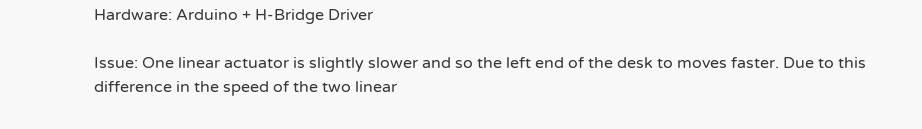Hardware: Arduino + H-Bridge Driver

Issue: One linear actuator is slightly slower and so the left end of the desk to moves faster. Due to this difference in the speed of the two linear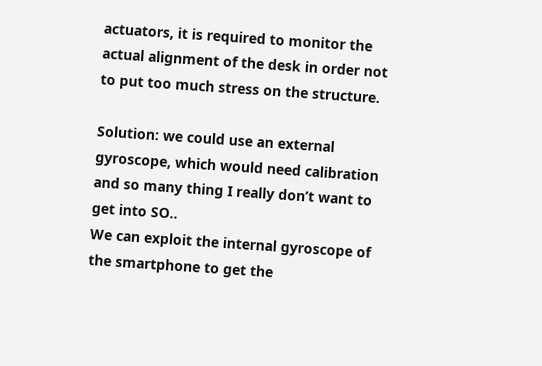actuators, it is required to monitor the actual alignment of the desk in order not to put too much stress on the structure.

Solution: we could use an external gyroscope, which would need calibration and so many thing I really don’t want to get into SO..
We can exploit the internal gyroscope of the smartphone to get the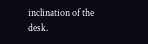inclination of the desk.